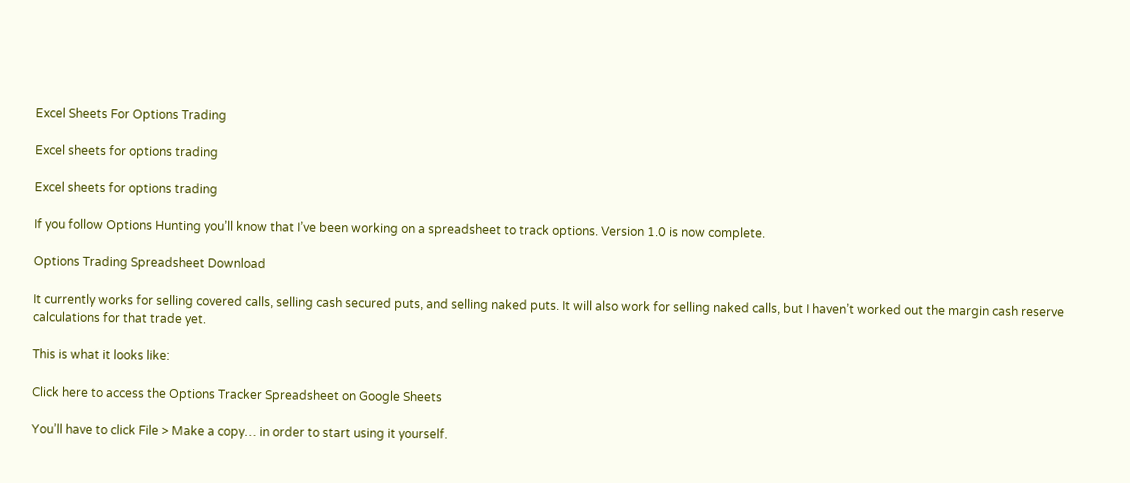Excel Sheets For Options Trading

Excel sheets for options trading

Excel sheets for options trading

If you follow Options Hunting you’ll know that I’ve been working on a spreadsheet to track options. Version 1.0 is now complete.

Options Trading Spreadsheet Download

It currently works for selling covered calls, selling cash secured puts, and selling naked puts. It will also work for selling naked calls, but I haven’t worked out the margin cash reserve calculations for that trade yet.

This is what it looks like:

Click here to access the Options Tracker Spreadsheet on Google Sheets

You’ll have to click File > Make a copy… in order to start using it yourself.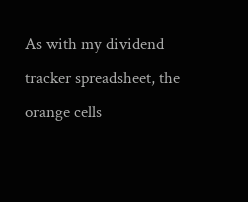As with my dividend tracker spreadsheet, the orange cells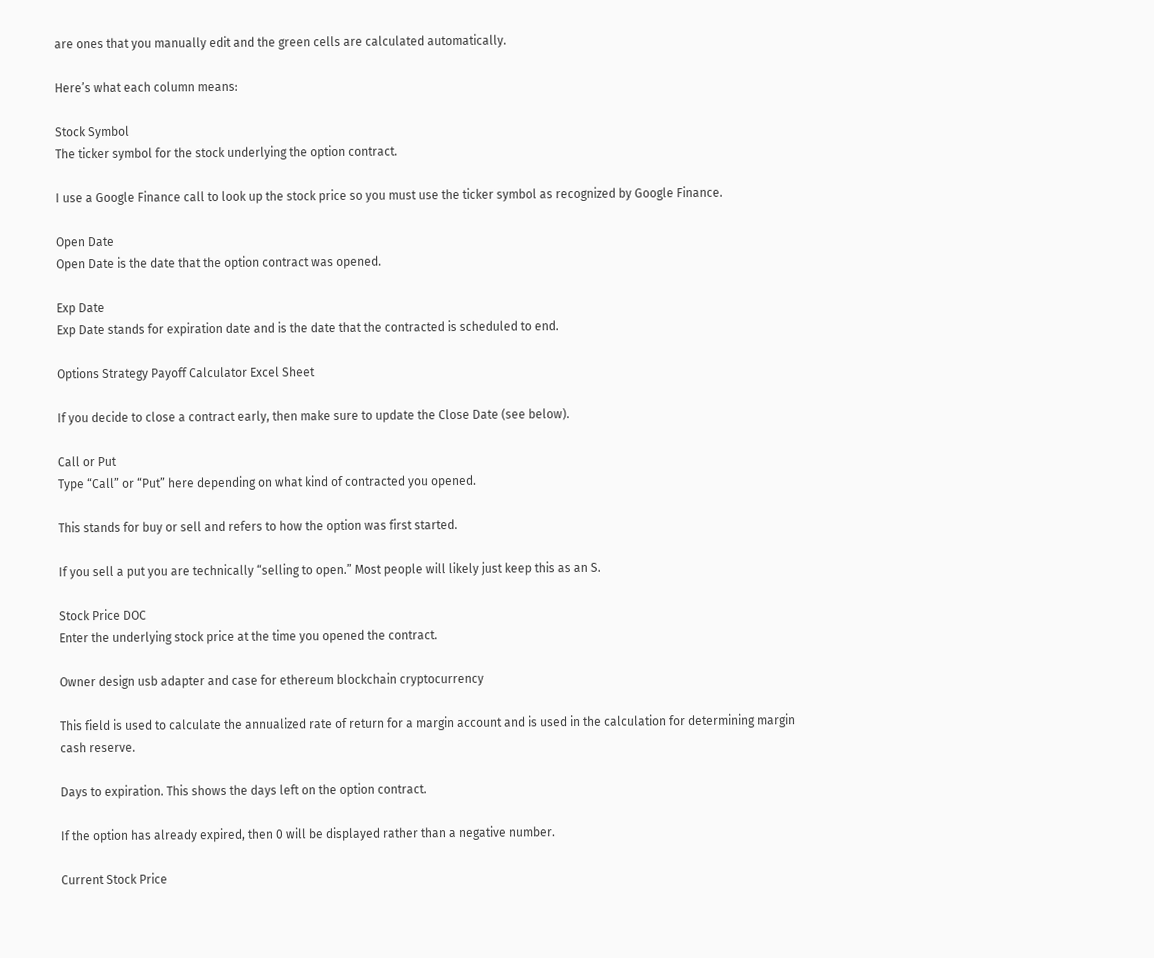are ones that you manually edit and the green cells are calculated automatically.

Here’s what each column means:

Stock Symbol
The ticker symbol for the stock underlying the option contract.

I use a Google Finance call to look up the stock price so you must use the ticker symbol as recognized by Google Finance.

Open Date
Open Date is the date that the option contract was opened.

Exp Date
Exp Date stands for expiration date and is the date that the contracted is scheduled to end.

Options Strategy Payoff Calculator Excel Sheet

If you decide to close a contract early, then make sure to update the Close Date (see below).

Call or Put
Type “Call” or “Put” here depending on what kind of contracted you opened.

This stands for buy or sell and refers to how the option was first started.

If you sell a put you are technically “selling to open.” Most people will likely just keep this as an S.

Stock Price DOC
Enter the underlying stock price at the time you opened the contract.

Owner design usb adapter and case for ethereum blockchain cryptocurrency

This field is used to calculate the annualized rate of return for a margin account and is used in the calculation for determining margin cash reserve.

Days to expiration. This shows the days left on the option contract.

If the option has already expired, then 0 will be displayed rather than a negative number.

Current Stock Price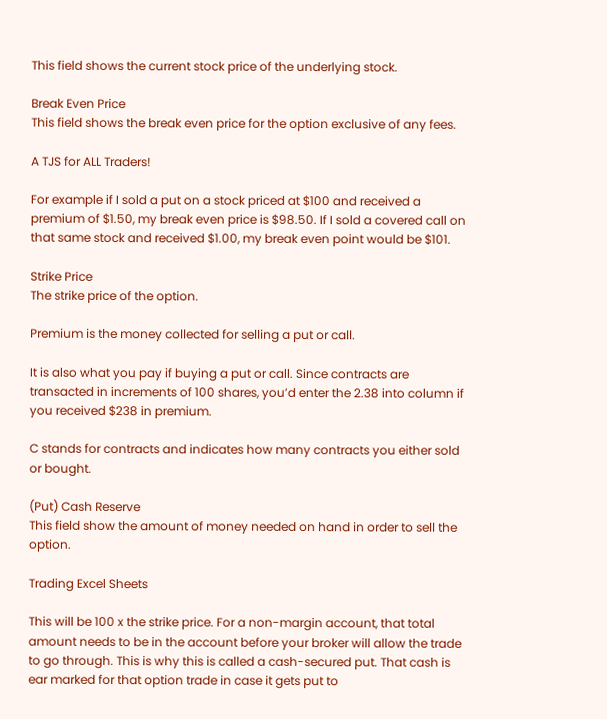This field shows the current stock price of the underlying stock.

Break Even Price
This field shows the break even price for the option exclusive of any fees.

A TJS for ALL Traders!

For example if I sold a put on a stock priced at $100 and received a premium of $1.50, my break even price is $98.50. If I sold a covered call on that same stock and received $1.00, my break even point would be $101.

Strike Price
The strike price of the option.

Premium is the money collected for selling a put or call.

It is also what you pay if buying a put or call. Since contracts are transacted in increments of 100 shares, you’d enter the 2.38 into column if you received $238 in premium.

C stands for contracts and indicates how many contracts you either sold or bought.

(Put) Cash Reserve
This field show the amount of money needed on hand in order to sell the option.

Trading Excel Sheets

This will be 100 x the strike price. For a non-margin account, that total amount needs to be in the account before your broker will allow the trade to go through. This is why this is called a cash-secured put. That cash is ear marked for that option trade in case it gets put to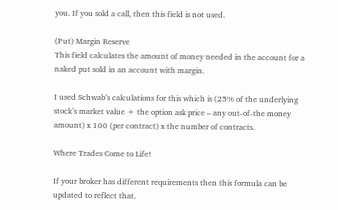you. If you sold a call, then this field is not used.

(Put) Margin Reserve
This field calculates the amount of money needed in the account for a naked put sold in an account with margin.

I used Schwab’s calculations for this which is (25% of the underlying stock’s market value + the option ask price – any out-of-the money amount) x 100 (per contract) x the number of contracts.

Where Trades Come to Life!

If your broker has different requirements then this formula can be updated to reflect that.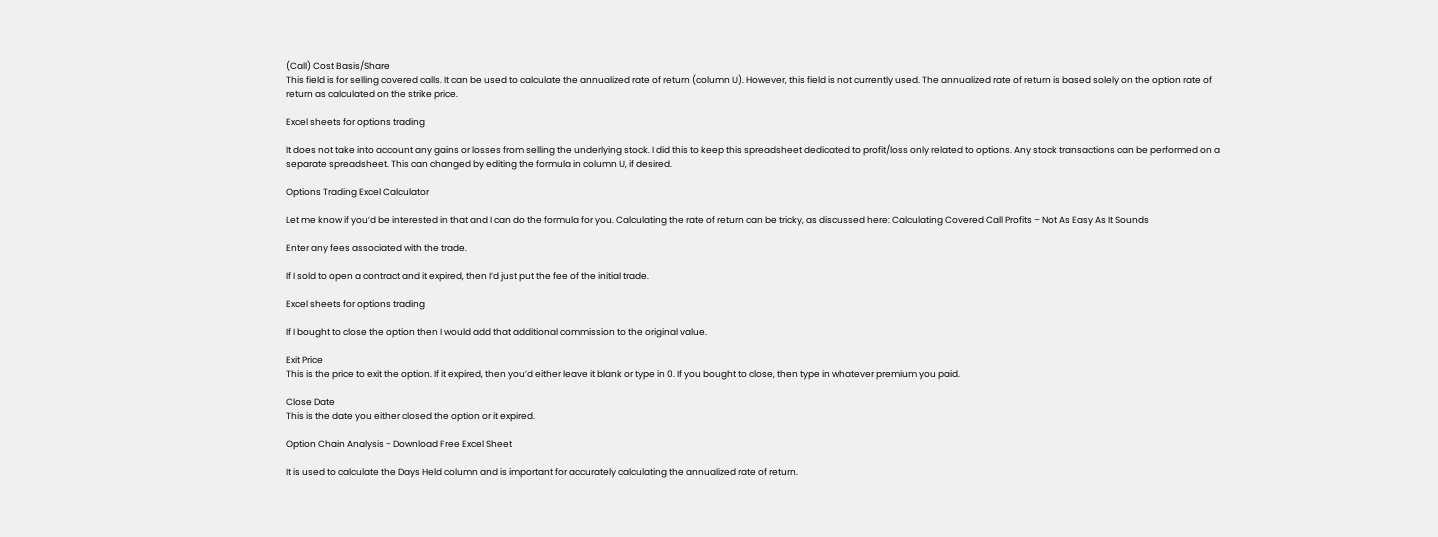(Call) Cost Basis/Share
This field is for selling covered calls. It can be used to calculate the annualized rate of return (column U). However, this field is not currently used. The annualized rate of return is based solely on the option rate of return as calculated on the strike price.

Excel sheets for options trading

It does not take into account any gains or losses from selling the underlying stock. I did this to keep this spreadsheet dedicated to profit/loss only related to options. Any stock transactions can be performed on a separate spreadsheet. This can changed by editing the formula in column U, if desired.

Options Trading Excel Calculator

Let me know if you’d be interested in that and I can do the formula for you. Calculating the rate of return can be tricky, as discussed here: Calculating Covered Call Profits – Not As Easy As It Sounds

Enter any fees associated with the trade.

If I sold to open a contract and it expired, then I’d just put the fee of the initial trade.

Excel sheets for options trading

If I bought to close the option then I would add that additional commission to the original value.

Exit Price
This is the price to exit the option. If it expired, then you’d either leave it blank or type in 0. If you bought to close, then type in whatever premium you paid.

Close Date
This is the date you either closed the option or it expired.

Option Chain Analysis - Download Free Excel Sheet

It is used to calculate the Days Held column and is important for accurately calculating the annualized rate of return.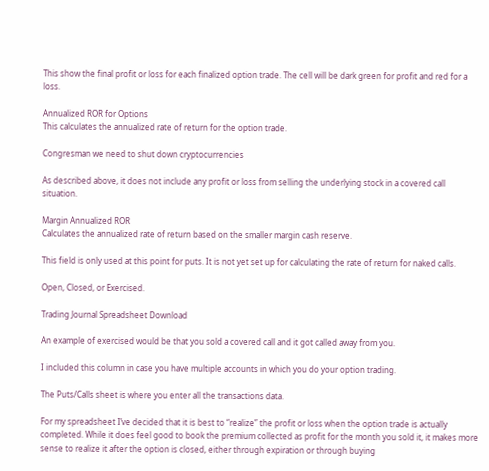This show the final profit or loss for each finalized option trade. The cell will be dark green for profit and red for a loss.

Annualized ROR for Options
This calculates the annualized rate of return for the option trade.

Congresman we need to shut down cryptocurrencies

As described above, it does not include any profit or loss from selling the underlying stock in a covered call situation.

Margin Annualized ROR
Calculates the annualized rate of return based on the smaller margin cash reserve.

This field is only used at this point for puts. It is not yet set up for calculating the rate of return for naked calls.

Open, Closed, or Exercised.

Trading Journal Spreadsheet Download

An example of exercised would be that you sold a covered call and it got called away from you.

I included this column in case you have multiple accounts in which you do your option trading.

The Puts/Calls sheet is where you enter all the transactions data.

For my spreadsheet I’ve decided that it is best to “realize” the profit or loss when the option trade is actually completed. While it does feel good to book the premium collected as profit for the month you sold it, it makes more sense to realize it after the option is closed, either through expiration or through buying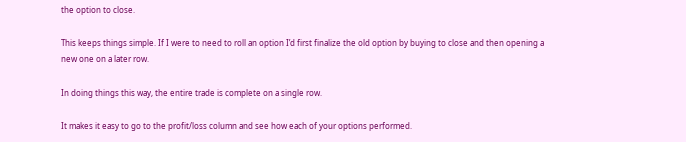the option to close.

This keeps things simple. If I were to need to roll an option I’d first finalize the old option by buying to close and then opening a new one on a later row.

In doing things this way, the entire trade is complete on a single row.

It makes it easy to go to the profit/loss column and see how each of your options performed.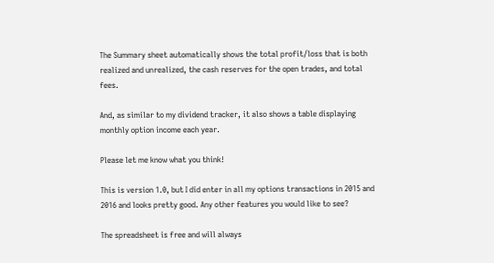The Summary sheet automatically shows the total profit/loss that is both realized and unrealized, the cash reserves for the open trades, and total fees.

And, as similar to my dividend tracker, it also shows a table displaying monthly option income each year.

Please let me know what you think!

This is version 1.0, but I did enter in all my options transactions in 2015 and 2016 and looks pretty good. Any other features you would like to see?

The spreadsheet is free and will always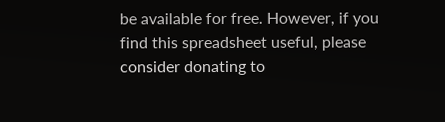be available for free. However, if you find this spreadsheet useful, please consider donating to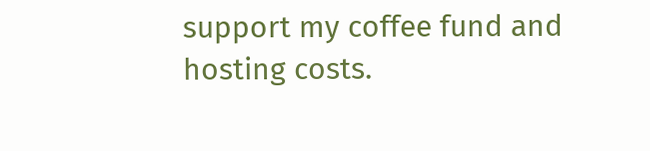support my coffee fund and hosting costs.